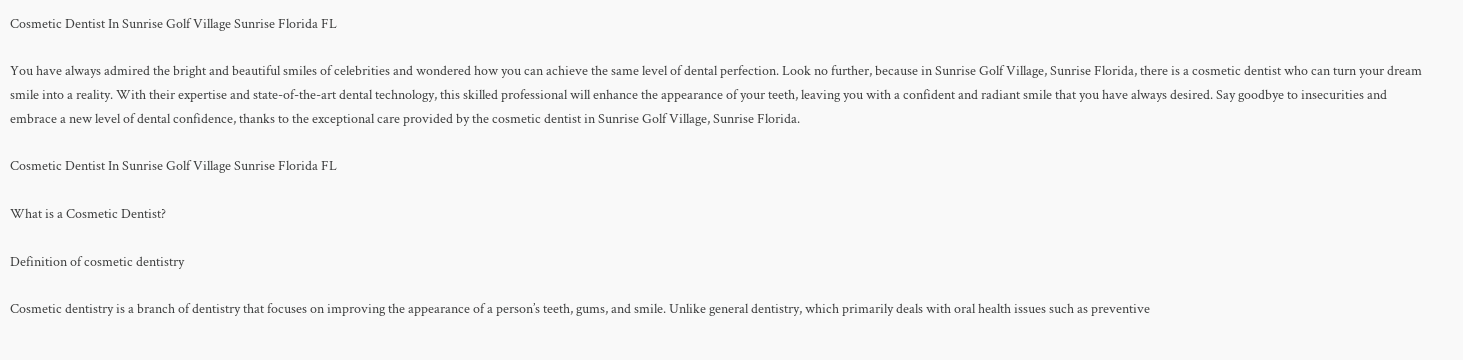Cosmetic Dentist In Sunrise Golf Village Sunrise Florida FL

You have always admired the bright and beautiful smiles of celebrities and wondered how you can achieve the same level of dental perfection. Look no further, because in Sunrise Golf Village, Sunrise Florida, there is a cosmetic dentist who can turn your dream smile into a reality. With their expertise and state-of-the-art dental technology, this skilled professional will enhance the appearance of your teeth, leaving you with a confident and radiant smile that you have always desired. Say goodbye to insecurities and embrace a new level of dental confidence, thanks to the exceptional care provided by the cosmetic dentist in Sunrise Golf Village, Sunrise Florida.

Cosmetic Dentist In Sunrise Golf Village Sunrise Florida FL

What is a Cosmetic Dentist?

Definition of cosmetic dentistry

Cosmetic dentistry is a branch of dentistry that focuses on improving the appearance of a person’s teeth, gums, and smile. Unlike general dentistry, which primarily deals with oral health issues such as preventive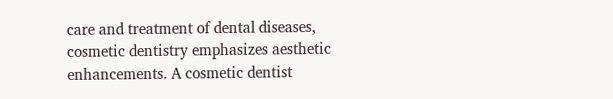care and treatment of dental diseases, cosmetic dentistry emphasizes aesthetic enhancements. A cosmetic dentist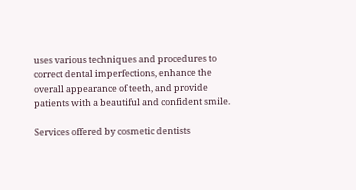uses various techniques and procedures to correct dental imperfections, enhance the overall appearance of teeth, and provide patients with a beautiful and confident smile.

Services offered by cosmetic dentists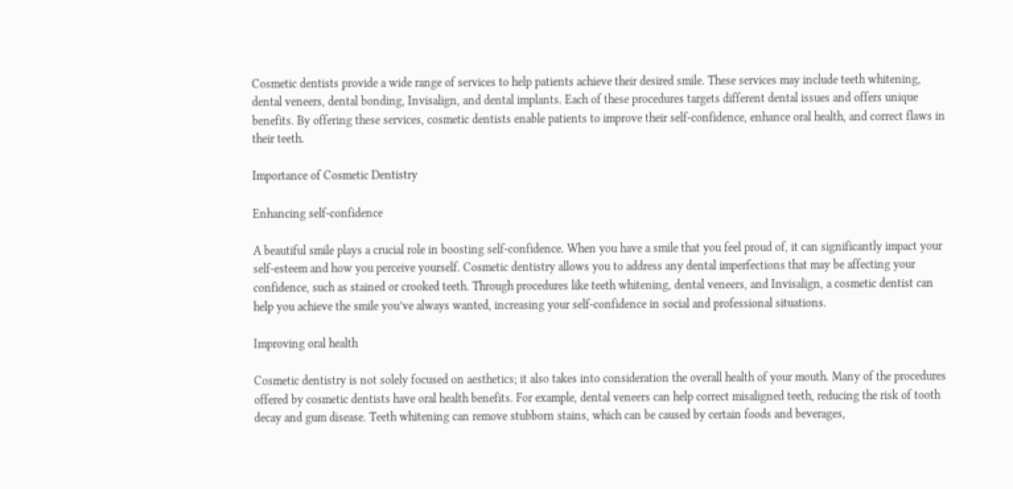Cosmetic dentists provide a wide range of services to help patients achieve their desired smile. These services may include teeth whitening, dental veneers, dental bonding, Invisalign, and dental implants. Each of these procedures targets different dental issues and offers unique benefits. By offering these services, cosmetic dentists enable patients to improve their self-confidence, enhance oral health, and correct flaws in their teeth.

Importance of Cosmetic Dentistry

Enhancing self-confidence

A beautiful smile plays a crucial role in boosting self-confidence. When you have a smile that you feel proud of, it can significantly impact your self-esteem and how you perceive yourself. Cosmetic dentistry allows you to address any dental imperfections that may be affecting your confidence, such as stained or crooked teeth. Through procedures like teeth whitening, dental veneers, and Invisalign, a cosmetic dentist can help you achieve the smile you’ve always wanted, increasing your self-confidence in social and professional situations.

Improving oral health

Cosmetic dentistry is not solely focused on aesthetics; it also takes into consideration the overall health of your mouth. Many of the procedures offered by cosmetic dentists have oral health benefits. For example, dental veneers can help correct misaligned teeth, reducing the risk of tooth decay and gum disease. Teeth whitening can remove stubborn stains, which can be caused by certain foods and beverages,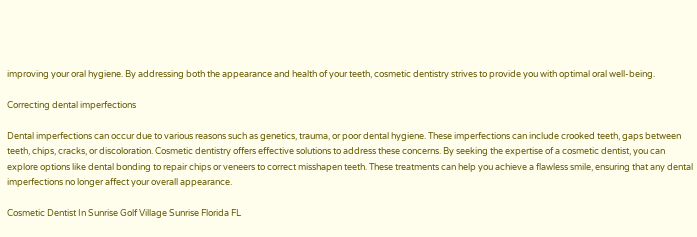improving your oral hygiene. By addressing both the appearance and health of your teeth, cosmetic dentistry strives to provide you with optimal oral well-being.

Correcting dental imperfections

Dental imperfections can occur due to various reasons such as genetics, trauma, or poor dental hygiene. These imperfections can include crooked teeth, gaps between teeth, chips, cracks, or discoloration. Cosmetic dentistry offers effective solutions to address these concerns. By seeking the expertise of a cosmetic dentist, you can explore options like dental bonding to repair chips or veneers to correct misshapen teeth. These treatments can help you achieve a flawless smile, ensuring that any dental imperfections no longer affect your overall appearance.

Cosmetic Dentist In Sunrise Golf Village Sunrise Florida FL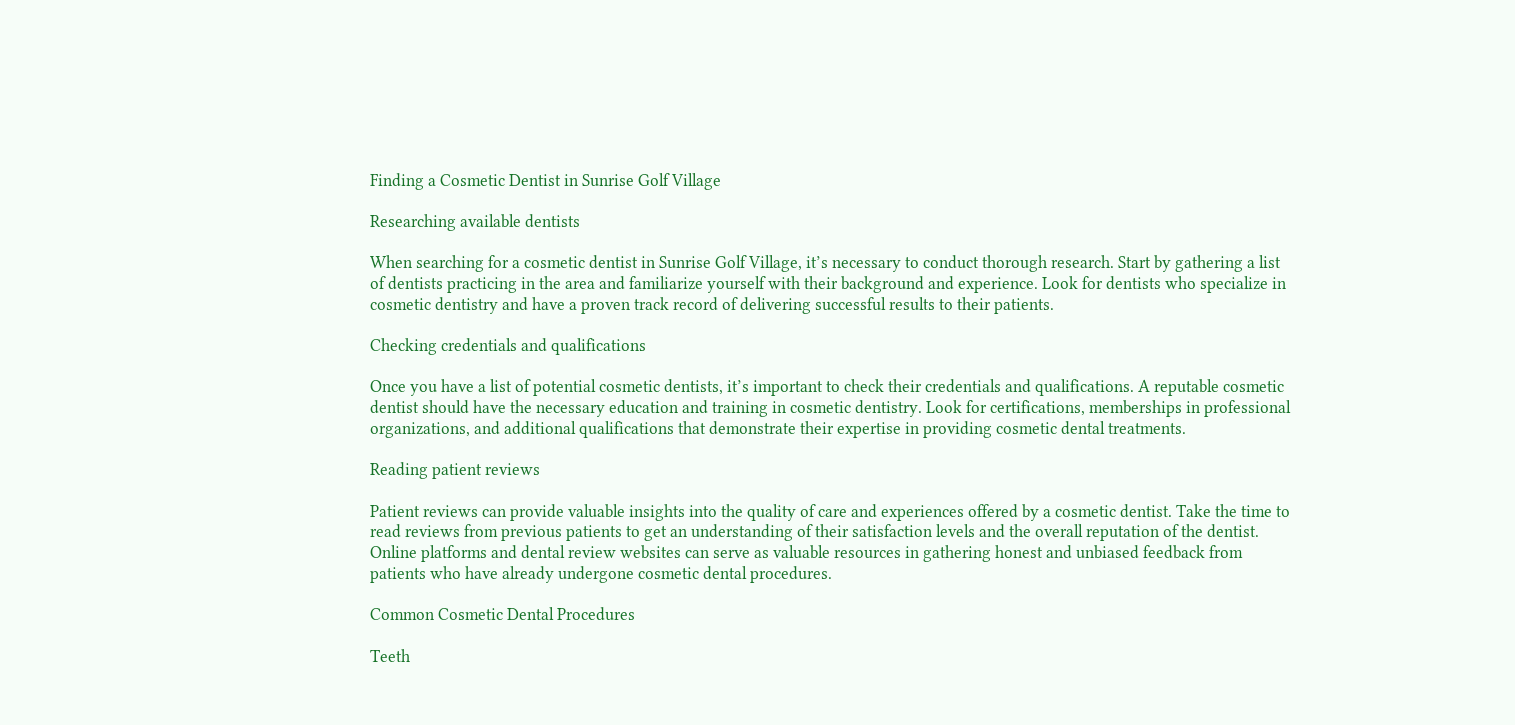Finding a Cosmetic Dentist in Sunrise Golf Village

Researching available dentists

When searching for a cosmetic dentist in Sunrise Golf Village, it’s necessary to conduct thorough research. Start by gathering a list of dentists practicing in the area and familiarize yourself with their background and experience. Look for dentists who specialize in cosmetic dentistry and have a proven track record of delivering successful results to their patients.

Checking credentials and qualifications

Once you have a list of potential cosmetic dentists, it’s important to check their credentials and qualifications. A reputable cosmetic dentist should have the necessary education and training in cosmetic dentistry. Look for certifications, memberships in professional organizations, and additional qualifications that demonstrate their expertise in providing cosmetic dental treatments.

Reading patient reviews

Patient reviews can provide valuable insights into the quality of care and experiences offered by a cosmetic dentist. Take the time to read reviews from previous patients to get an understanding of their satisfaction levels and the overall reputation of the dentist. Online platforms and dental review websites can serve as valuable resources in gathering honest and unbiased feedback from patients who have already undergone cosmetic dental procedures.

Common Cosmetic Dental Procedures

Teeth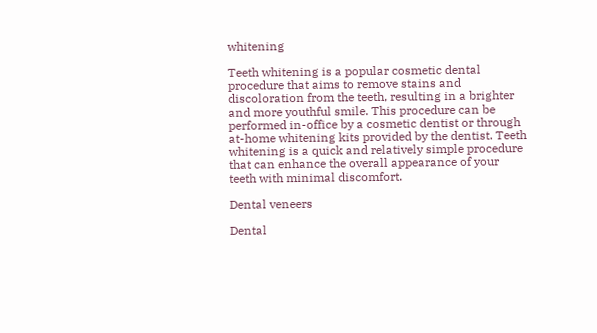whitening

Teeth whitening is a popular cosmetic dental procedure that aims to remove stains and discoloration from the teeth, resulting in a brighter and more youthful smile. This procedure can be performed in-office by a cosmetic dentist or through at-home whitening kits provided by the dentist. Teeth whitening is a quick and relatively simple procedure that can enhance the overall appearance of your teeth with minimal discomfort.

Dental veneers

Dental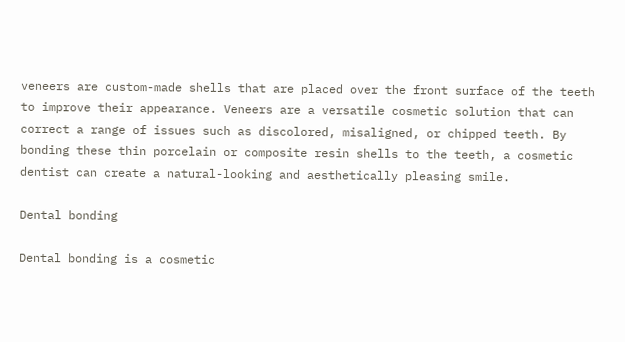veneers are custom-made shells that are placed over the front surface of the teeth to improve their appearance. Veneers are a versatile cosmetic solution that can correct a range of issues such as discolored, misaligned, or chipped teeth. By bonding these thin porcelain or composite resin shells to the teeth, a cosmetic dentist can create a natural-looking and aesthetically pleasing smile.

Dental bonding

Dental bonding is a cosmetic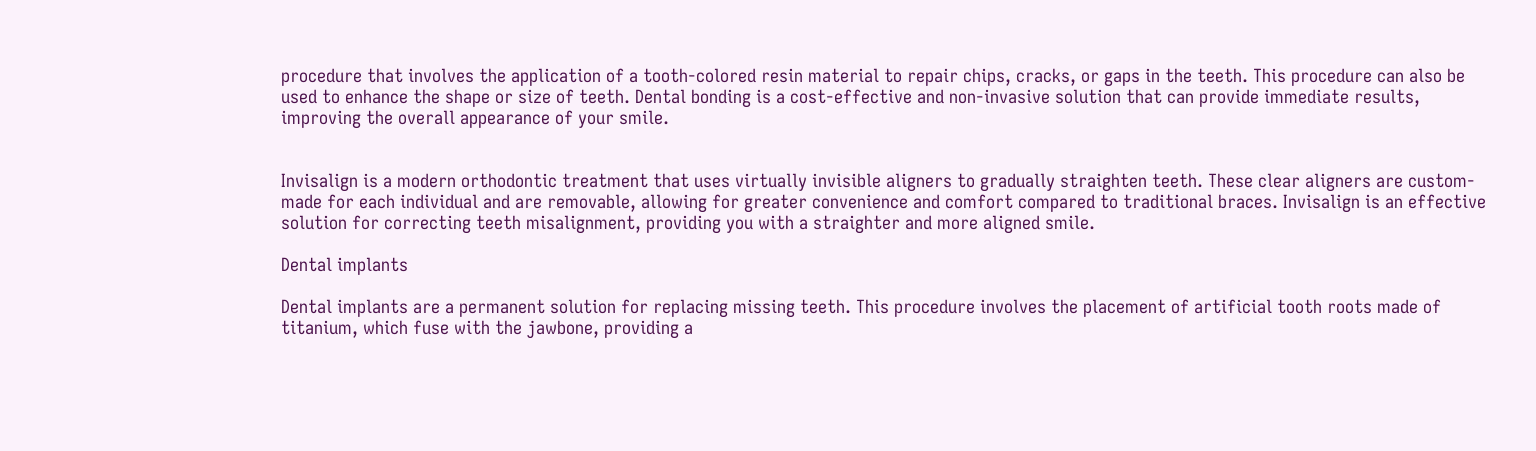procedure that involves the application of a tooth-colored resin material to repair chips, cracks, or gaps in the teeth. This procedure can also be used to enhance the shape or size of teeth. Dental bonding is a cost-effective and non-invasive solution that can provide immediate results, improving the overall appearance of your smile.


Invisalign is a modern orthodontic treatment that uses virtually invisible aligners to gradually straighten teeth. These clear aligners are custom-made for each individual and are removable, allowing for greater convenience and comfort compared to traditional braces. Invisalign is an effective solution for correcting teeth misalignment, providing you with a straighter and more aligned smile.

Dental implants

Dental implants are a permanent solution for replacing missing teeth. This procedure involves the placement of artificial tooth roots made of titanium, which fuse with the jawbone, providing a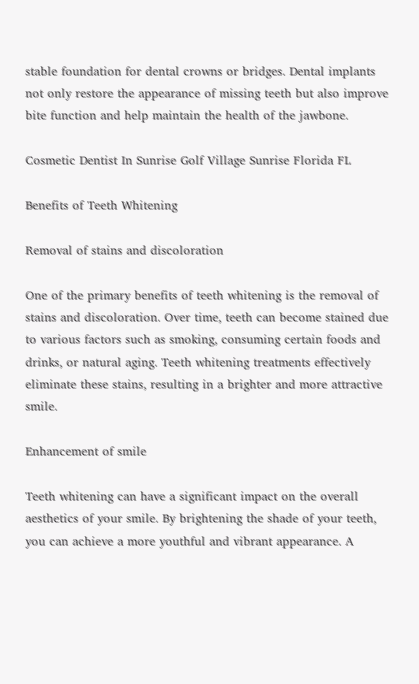stable foundation for dental crowns or bridges. Dental implants not only restore the appearance of missing teeth but also improve bite function and help maintain the health of the jawbone.

Cosmetic Dentist In Sunrise Golf Village Sunrise Florida FL

Benefits of Teeth Whitening

Removal of stains and discoloration

One of the primary benefits of teeth whitening is the removal of stains and discoloration. Over time, teeth can become stained due to various factors such as smoking, consuming certain foods and drinks, or natural aging. Teeth whitening treatments effectively eliminate these stains, resulting in a brighter and more attractive smile.

Enhancement of smile

Teeth whitening can have a significant impact on the overall aesthetics of your smile. By brightening the shade of your teeth, you can achieve a more youthful and vibrant appearance. A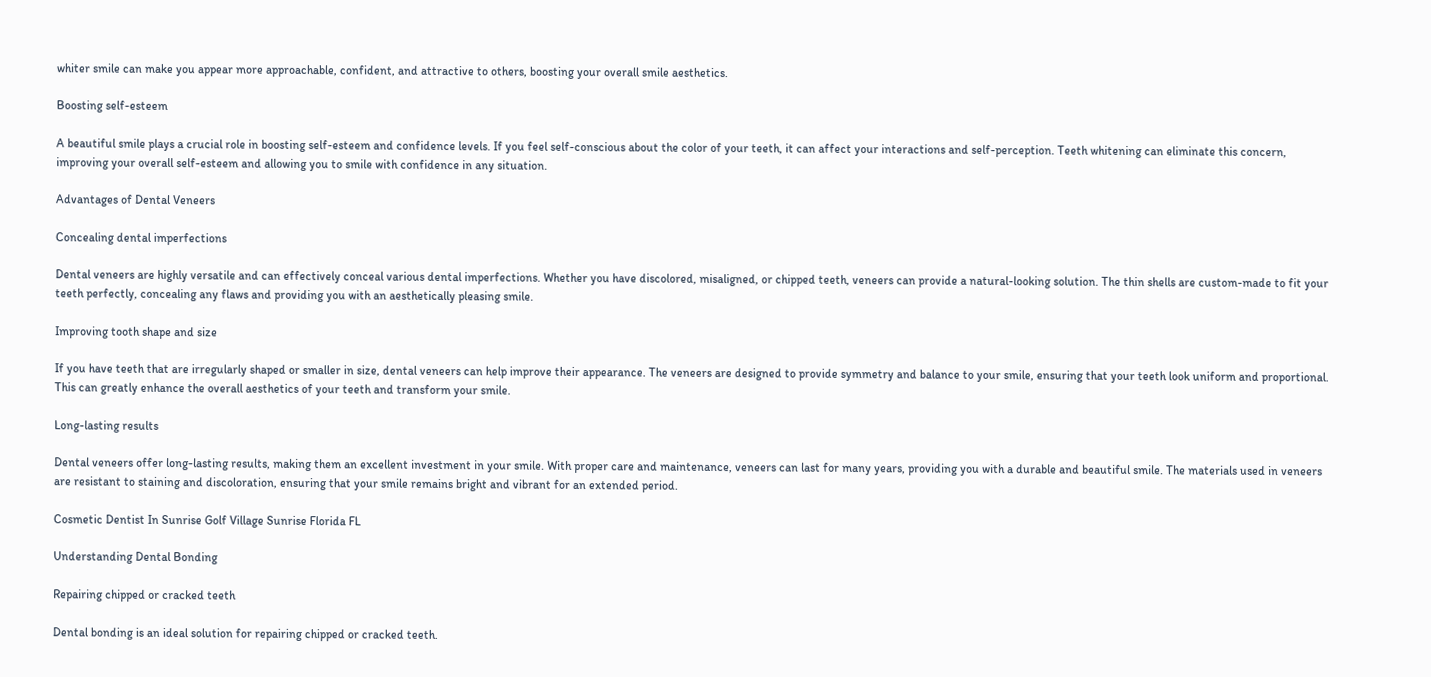whiter smile can make you appear more approachable, confident, and attractive to others, boosting your overall smile aesthetics.

Boosting self-esteem

A beautiful smile plays a crucial role in boosting self-esteem and confidence levels. If you feel self-conscious about the color of your teeth, it can affect your interactions and self-perception. Teeth whitening can eliminate this concern, improving your overall self-esteem and allowing you to smile with confidence in any situation.

Advantages of Dental Veneers

Concealing dental imperfections

Dental veneers are highly versatile and can effectively conceal various dental imperfections. Whether you have discolored, misaligned, or chipped teeth, veneers can provide a natural-looking solution. The thin shells are custom-made to fit your teeth perfectly, concealing any flaws and providing you with an aesthetically pleasing smile.

Improving tooth shape and size

If you have teeth that are irregularly shaped or smaller in size, dental veneers can help improve their appearance. The veneers are designed to provide symmetry and balance to your smile, ensuring that your teeth look uniform and proportional. This can greatly enhance the overall aesthetics of your teeth and transform your smile.

Long-lasting results

Dental veneers offer long-lasting results, making them an excellent investment in your smile. With proper care and maintenance, veneers can last for many years, providing you with a durable and beautiful smile. The materials used in veneers are resistant to staining and discoloration, ensuring that your smile remains bright and vibrant for an extended period.

Cosmetic Dentist In Sunrise Golf Village Sunrise Florida FL

Understanding Dental Bonding

Repairing chipped or cracked teeth

Dental bonding is an ideal solution for repairing chipped or cracked teeth.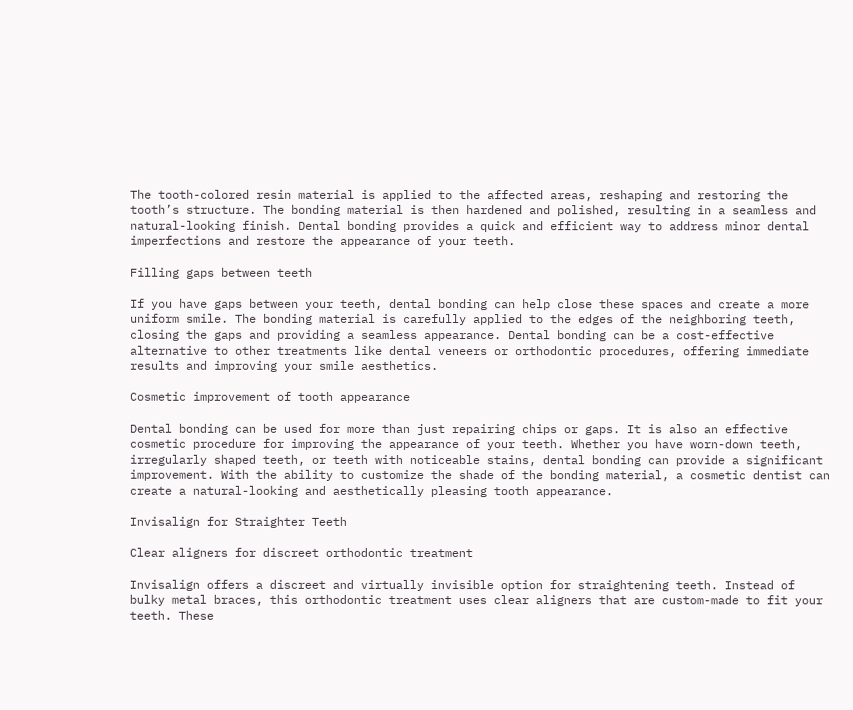The tooth-colored resin material is applied to the affected areas, reshaping and restoring the tooth’s structure. The bonding material is then hardened and polished, resulting in a seamless and natural-looking finish. Dental bonding provides a quick and efficient way to address minor dental imperfections and restore the appearance of your teeth.

Filling gaps between teeth

If you have gaps between your teeth, dental bonding can help close these spaces and create a more uniform smile. The bonding material is carefully applied to the edges of the neighboring teeth, closing the gaps and providing a seamless appearance. Dental bonding can be a cost-effective alternative to other treatments like dental veneers or orthodontic procedures, offering immediate results and improving your smile aesthetics.

Cosmetic improvement of tooth appearance

Dental bonding can be used for more than just repairing chips or gaps. It is also an effective cosmetic procedure for improving the appearance of your teeth. Whether you have worn-down teeth, irregularly shaped teeth, or teeth with noticeable stains, dental bonding can provide a significant improvement. With the ability to customize the shade of the bonding material, a cosmetic dentist can create a natural-looking and aesthetically pleasing tooth appearance.

Invisalign for Straighter Teeth

Clear aligners for discreet orthodontic treatment

Invisalign offers a discreet and virtually invisible option for straightening teeth. Instead of bulky metal braces, this orthodontic treatment uses clear aligners that are custom-made to fit your teeth. These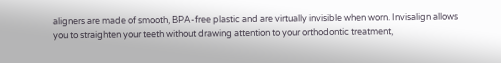aligners are made of smooth, BPA-free plastic and are virtually invisible when worn. Invisalign allows you to straighten your teeth without drawing attention to your orthodontic treatment,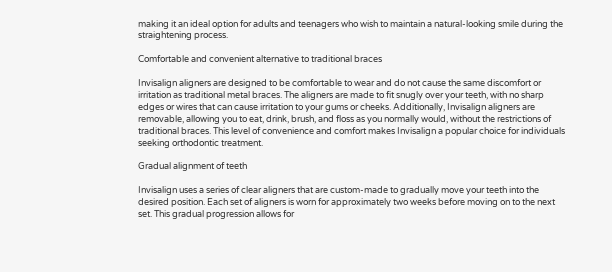making it an ideal option for adults and teenagers who wish to maintain a natural-looking smile during the straightening process.

Comfortable and convenient alternative to traditional braces

Invisalign aligners are designed to be comfortable to wear and do not cause the same discomfort or irritation as traditional metal braces. The aligners are made to fit snugly over your teeth, with no sharp edges or wires that can cause irritation to your gums or cheeks. Additionally, Invisalign aligners are removable, allowing you to eat, drink, brush, and floss as you normally would, without the restrictions of traditional braces. This level of convenience and comfort makes Invisalign a popular choice for individuals seeking orthodontic treatment.

Gradual alignment of teeth

Invisalign uses a series of clear aligners that are custom-made to gradually move your teeth into the desired position. Each set of aligners is worn for approximately two weeks before moving on to the next set. This gradual progression allows for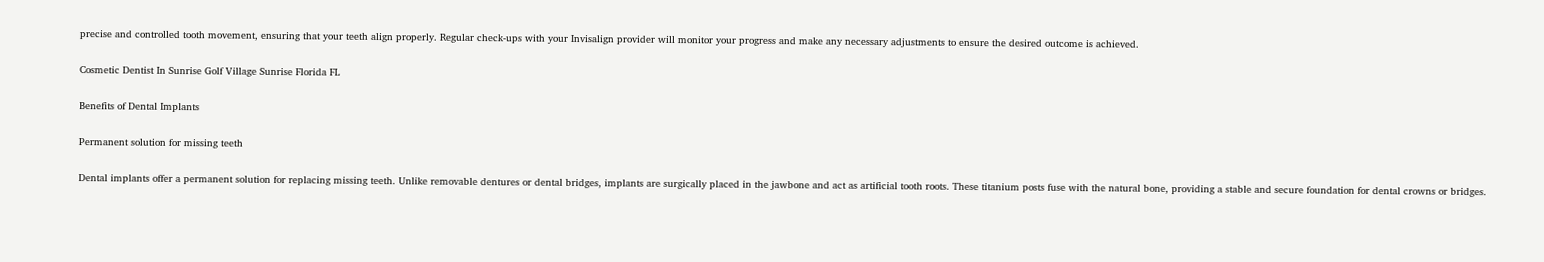precise and controlled tooth movement, ensuring that your teeth align properly. Regular check-ups with your Invisalign provider will monitor your progress and make any necessary adjustments to ensure the desired outcome is achieved.

Cosmetic Dentist In Sunrise Golf Village Sunrise Florida FL

Benefits of Dental Implants

Permanent solution for missing teeth

Dental implants offer a permanent solution for replacing missing teeth. Unlike removable dentures or dental bridges, implants are surgically placed in the jawbone and act as artificial tooth roots. These titanium posts fuse with the natural bone, providing a stable and secure foundation for dental crowns or bridges.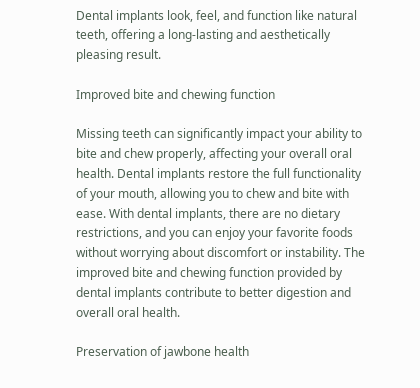Dental implants look, feel, and function like natural teeth, offering a long-lasting and aesthetically pleasing result.

Improved bite and chewing function

Missing teeth can significantly impact your ability to bite and chew properly, affecting your overall oral health. Dental implants restore the full functionality of your mouth, allowing you to chew and bite with ease. With dental implants, there are no dietary restrictions, and you can enjoy your favorite foods without worrying about discomfort or instability. The improved bite and chewing function provided by dental implants contribute to better digestion and overall oral health.

Preservation of jawbone health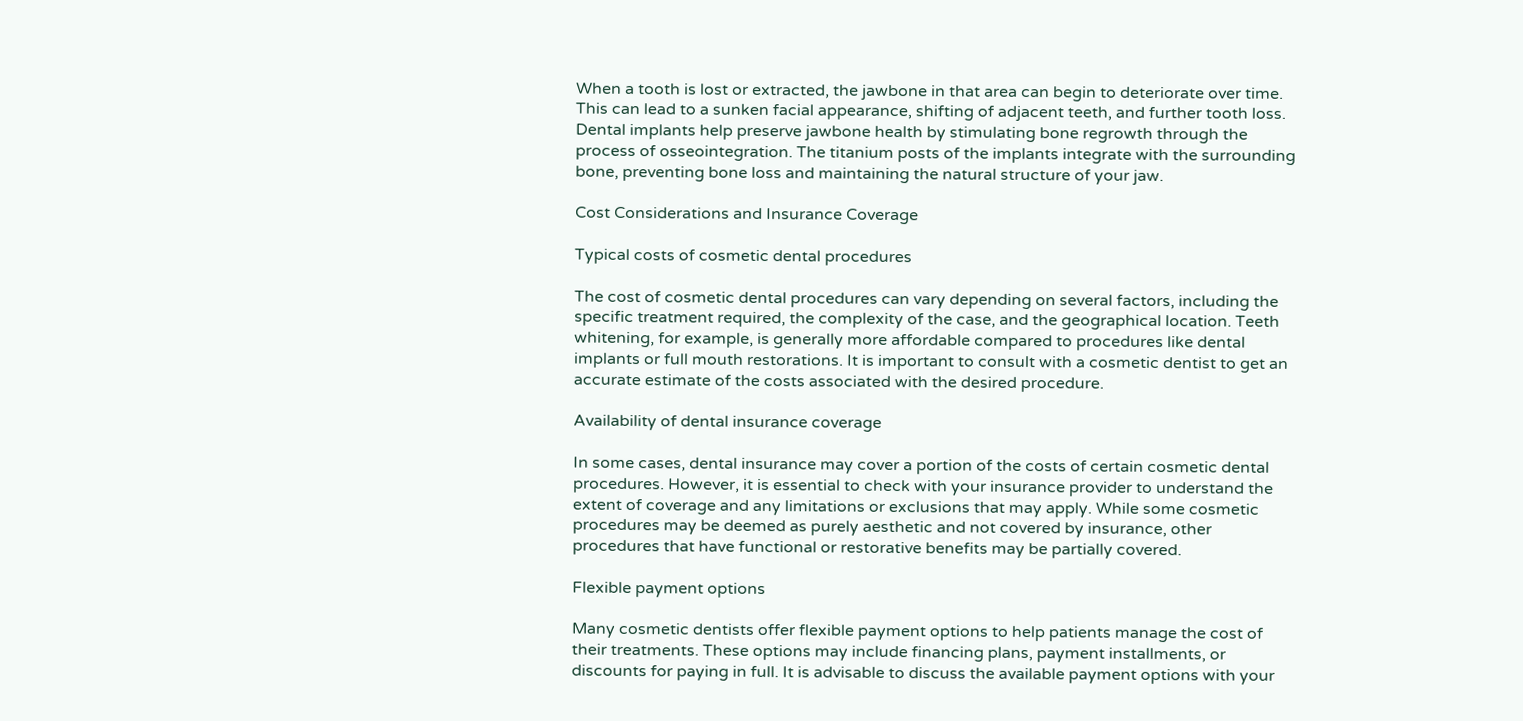When a tooth is lost or extracted, the jawbone in that area can begin to deteriorate over time. This can lead to a sunken facial appearance, shifting of adjacent teeth, and further tooth loss. Dental implants help preserve jawbone health by stimulating bone regrowth through the process of osseointegration. The titanium posts of the implants integrate with the surrounding bone, preventing bone loss and maintaining the natural structure of your jaw.

Cost Considerations and Insurance Coverage

Typical costs of cosmetic dental procedures

The cost of cosmetic dental procedures can vary depending on several factors, including the specific treatment required, the complexity of the case, and the geographical location. Teeth whitening, for example, is generally more affordable compared to procedures like dental implants or full mouth restorations. It is important to consult with a cosmetic dentist to get an accurate estimate of the costs associated with the desired procedure.

Availability of dental insurance coverage

In some cases, dental insurance may cover a portion of the costs of certain cosmetic dental procedures. However, it is essential to check with your insurance provider to understand the extent of coverage and any limitations or exclusions that may apply. While some cosmetic procedures may be deemed as purely aesthetic and not covered by insurance, other procedures that have functional or restorative benefits may be partially covered.

Flexible payment options

Many cosmetic dentists offer flexible payment options to help patients manage the cost of their treatments. These options may include financing plans, payment installments, or discounts for paying in full. It is advisable to discuss the available payment options with your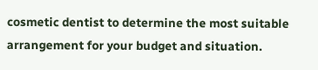cosmetic dentist to determine the most suitable arrangement for your budget and situation.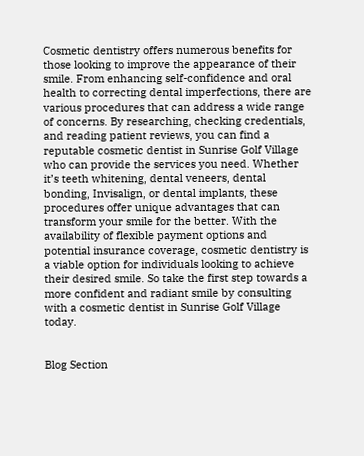Cosmetic dentistry offers numerous benefits for those looking to improve the appearance of their smile. From enhancing self-confidence and oral health to correcting dental imperfections, there are various procedures that can address a wide range of concerns. By researching, checking credentials, and reading patient reviews, you can find a reputable cosmetic dentist in Sunrise Golf Village who can provide the services you need. Whether it’s teeth whitening, dental veneers, dental bonding, Invisalign, or dental implants, these procedures offer unique advantages that can transform your smile for the better. With the availability of flexible payment options and potential insurance coverage, cosmetic dentistry is a viable option for individuals looking to achieve their desired smile. So take the first step towards a more confident and radiant smile by consulting with a cosmetic dentist in Sunrise Golf Village today.


Blog Section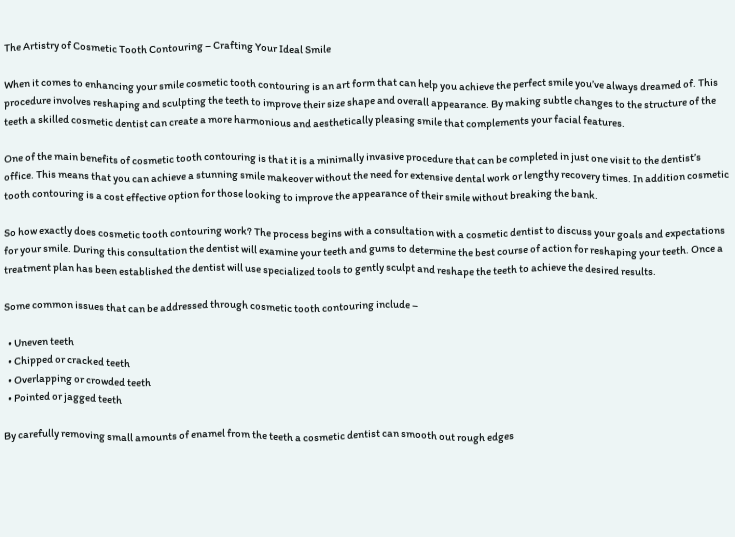The Artistry of Cosmetic Tooth Contouring – Crafting Your Ideal Smile

When it comes to enhancing your smile cosmetic tooth contouring is an art form that can help you achieve the perfect smile you’ve always dreamed of. This procedure involves reshaping and sculpting the teeth to improve their size shape and overall appearance. By making subtle changes to the structure of the teeth a skilled cosmetic dentist can create a more harmonious and aesthetically pleasing smile that complements your facial features.

One of the main benefits of cosmetic tooth contouring is that it is a minimally invasive procedure that can be completed in just one visit to the dentist’s office. This means that you can achieve a stunning smile makeover without the need for extensive dental work or lengthy recovery times. In addition cosmetic tooth contouring is a cost effective option for those looking to improve the appearance of their smile without breaking the bank.

So how exactly does cosmetic tooth contouring work? The process begins with a consultation with a cosmetic dentist to discuss your goals and expectations for your smile. During this consultation the dentist will examine your teeth and gums to determine the best course of action for reshaping your teeth. Once a treatment plan has been established the dentist will use specialized tools to gently sculpt and reshape the teeth to achieve the desired results.

Some common issues that can be addressed through cosmetic tooth contouring include –

  • Uneven teeth
  • Chipped or cracked teeth
  • Overlapping or crowded teeth
  • Pointed or jagged teeth

By carefully removing small amounts of enamel from the teeth a cosmetic dentist can smooth out rough edges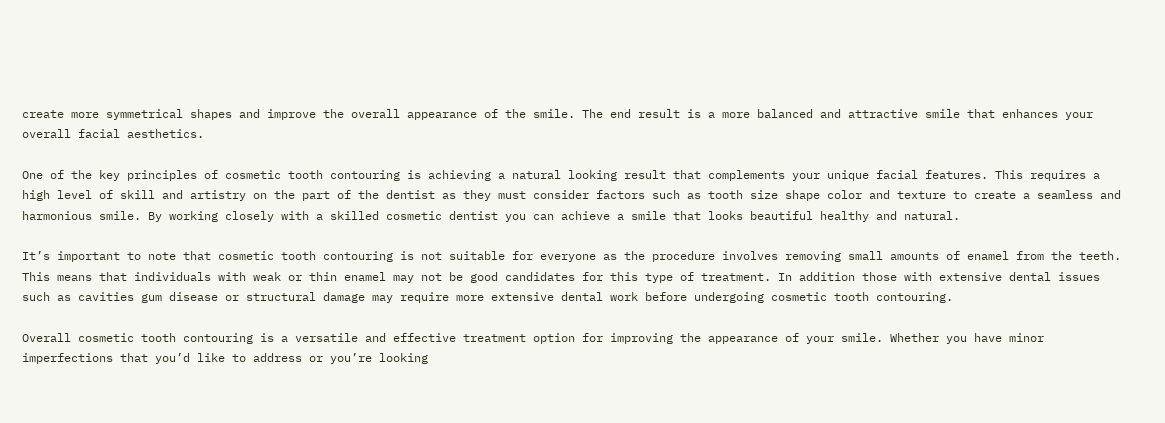create more symmetrical shapes and improve the overall appearance of the smile. The end result is a more balanced and attractive smile that enhances your overall facial aesthetics.

One of the key principles of cosmetic tooth contouring is achieving a natural looking result that complements your unique facial features. This requires a high level of skill and artistry on the part of the dentist as they must consider factors such as tooth size shape color and texture to create a seamless and harmonious smile. By working closely with a skilled cosmetic dentist you can achieve a smile that looks beautiful healthy and natural.

It’s important to note that cosmetic tooth contouring is not suitable for everyone as the procedure involves removing small amounts of enamel from the teeth. This means that individuals with weak or thin enamel may not be good candidates for this type of treatment. In addition those with extensive dental issues such as cavities gum disease or structural damage may require more extensive dental work before undergoing cosmetic tooth contouring.

Overall cosmetic tooth contouring is a versatile and effective treatment option for improving the appearance of your smile. Whether you have minor imperfections that you’d like to address or you’re looking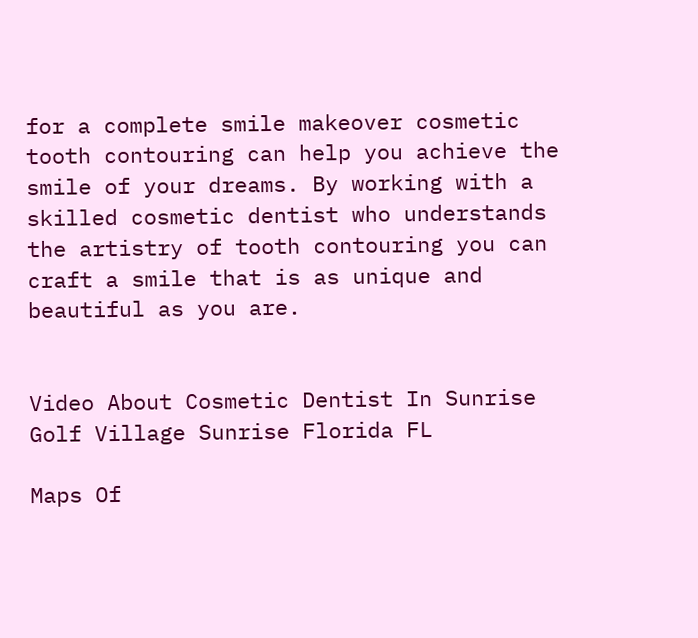for a complete smile makeover cosmetic tooth contouring can help you achieve the smile of your dreams. By working with a skilled cosmetic dentist who understands the artistry of tooth contouring you can craft a smile that is as unique and beautiful as you are.


Video About Cosmetic Dentist In Sunrise Golf Village Sunrise Florida FL

Maps Of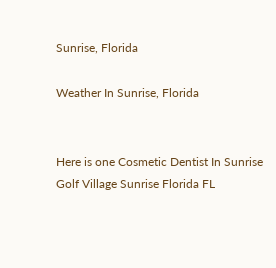Sunrise, Florida

Weather In Sunrise, Florida


Here is one Cosmetic Dentist In Sunrise Golf Village Sunrise Florida FL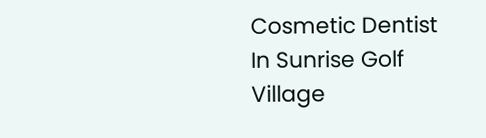Cosmetic Dentist In Sunrise Golf Village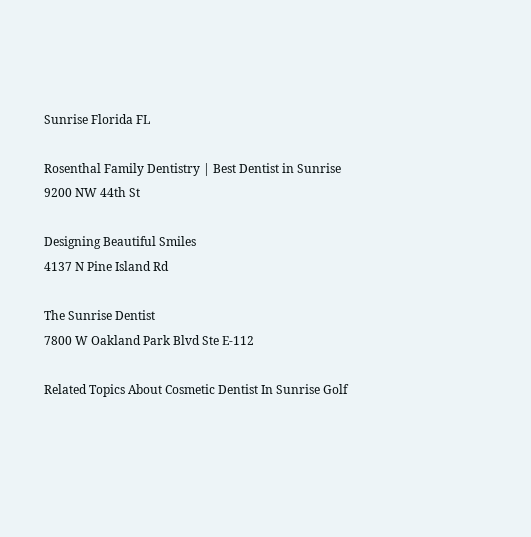Sunrise Florida FL

Rosenthal Family Dentistry | Best Dentist in Sunrise
9200 NW 44th St

Designing Beautiful Smiles
4137 N Pine Island Rd

The Sunrise Dentist
7800 W Oakland Park Blvd Ste E-112

Related Topics About Cosmetic Dentist In Sunrise Golf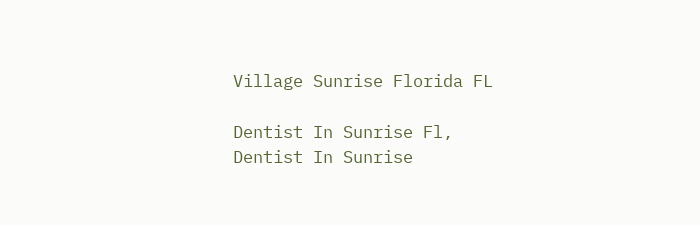Village Sunrise Florida FL

Dentist In Sunrise Fl,
Dentist In Sunrise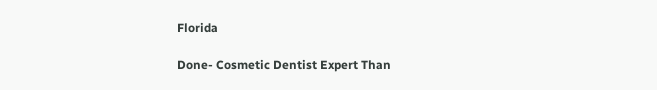Florida

Done- Cosmetic Dentist Expert Than